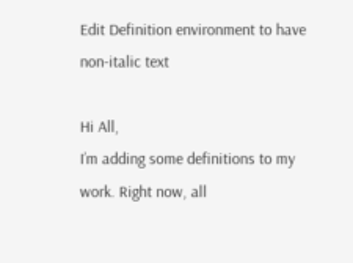Edit Definition environment to have non-italic text

Hi All,
I’m adding some definitions to my work. Right now, all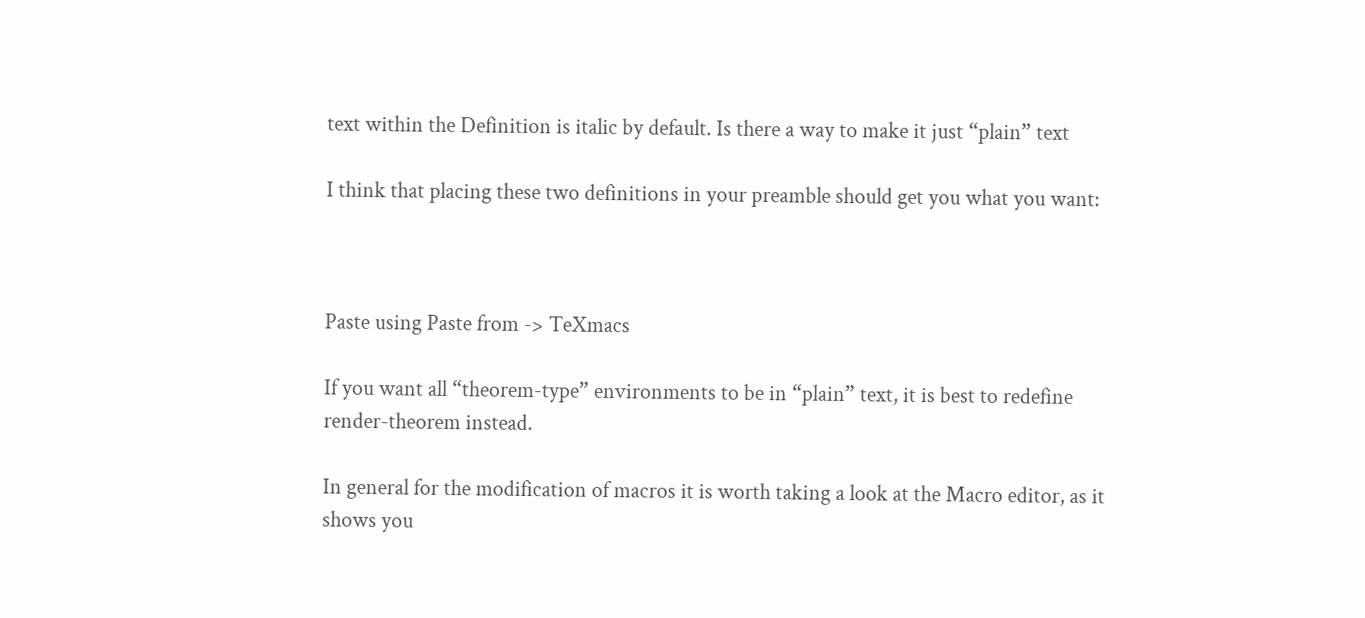text within the Definition is italic by default. Is there a way to make it just “plain” text

I think that placing these two definitions in your preamble should get you what you want:



Paste using Paste from -> TeXmacs

If you want all “theorem-type” environments to be in “plain” text, it is best to redefine render-theorem instead.

In general for the modification of macros it is worth taking a look at the Macro editor, as it shows you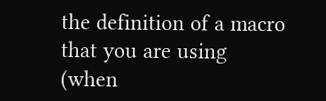the definition of a macro that you are using (when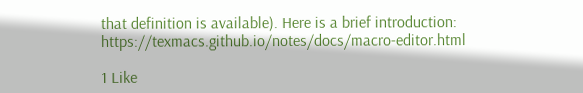that definition is available). Here is a brief introduction: https://texmacs.github.io/notes/docs/macro-editor.html

1 Like